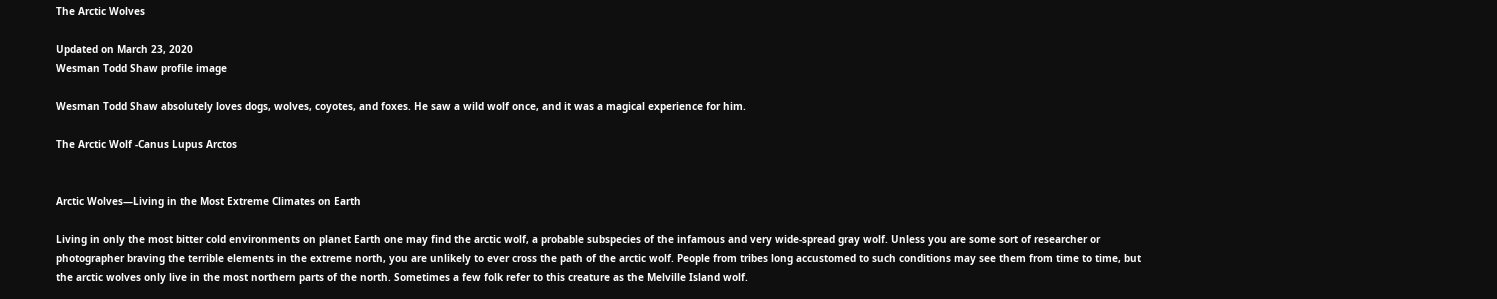The Arctic Wolves

Updated on March 23, 2020
Wesman Todd Shaw profile image

Wesman Todd Shaw absolutely loves dogs, wolves, coyotes, and foxes. He saw a wild wolf once, and it was a magical experience for him.

The Arctic Wolf -Canus Lupus Arctos


Arctic Wolves—Living in the Most Extreme Climates on Earth

Living in only the most bitter cold environments on planet Earth one may find the arctic wolf, a probable subspecies of the infamous and very wide-spread gray wolf. Unless you are some sort of researcher or photographer braving the terrible elements in the extreme north, you are unlikely to ever cross the path of the arctic wolf. People from tribes long accustomed to such conditions may see them from time to time, but the arctic wolves only live in the most northern parts of the north. Sometimes a few folk refer to this creature as the Melville Island wolf.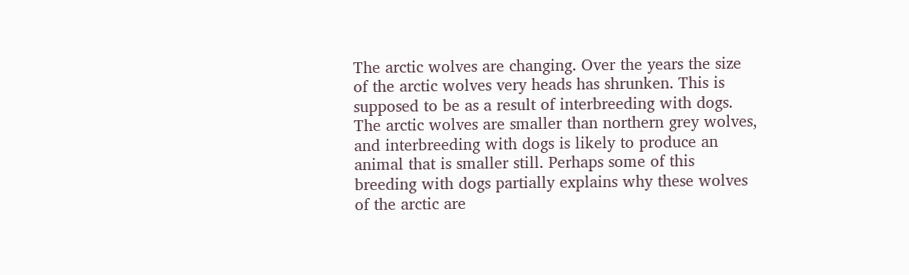The arctic wolves are changing. Over the years the size of the arctic wolves very heads has shrunken. This is supposed to be as a result of interbreeding with dogs. The arctic wolves are smaller than northern grey wolves, and interbreeding with dogs is likely to produce an animal that is smaller still. Perhaps some of this breeding with dogs partially explains why these wolves of the arctic are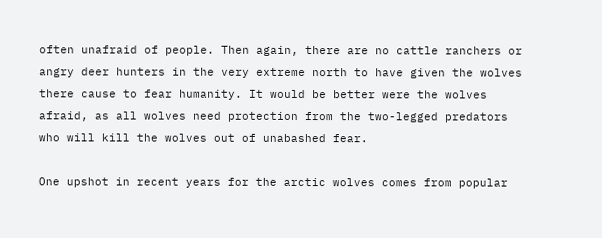often unafraid of people. Then again, there are no cattle ranchers or angry deer hunters in the very extreme north to have given the wolves there cause to fear humanity. It would be better were the wolves afraid, as all wolves need protection from the two-legged predators who will kill the wolves out of unabashed fear.

One upshot in recent years for the arctic wolves comes from popular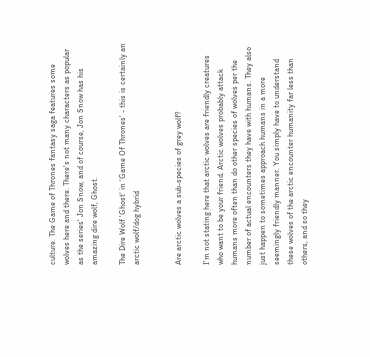culture. The Game of Thrones fantasy saga features some wolves here and there. There's not many characters as popular as the series' Jon Snow, and of course, Jon Snow has his amazing dire wolf, Ghost.

The Dire Wolf 'Ghost' in 'Game Of Thrones' - this is certainly an arctic wolf/dog hybrid


Are arctic wolves a sub-species of grey wolf?

I'm not stating here that arctic wolves are friendly creatures who want to be your friend. Arctic wolves probably attack humans more often than do other species of wolves per the number of actual encounters they have with humans. They also just happen to sometimes approach humans in a more seemingly friendly manner. You simply have to understand these wolves of the arctic encounter humanity far less than others, and so they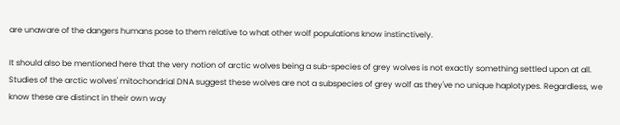are unaware of the dangers humans pose to them relative to what other wolf populations know instinctively.

It should also be mentioned here that the very notion of arctic wolves being a sub-species of grey wolves is not exactly something settled upon at all. Studies of the arctic wolves' mitochondrial DNA suggest these wolves are not a subspecies of grey wolf as they've no unique haplotypes. Regardless, we know these are distinct in their own way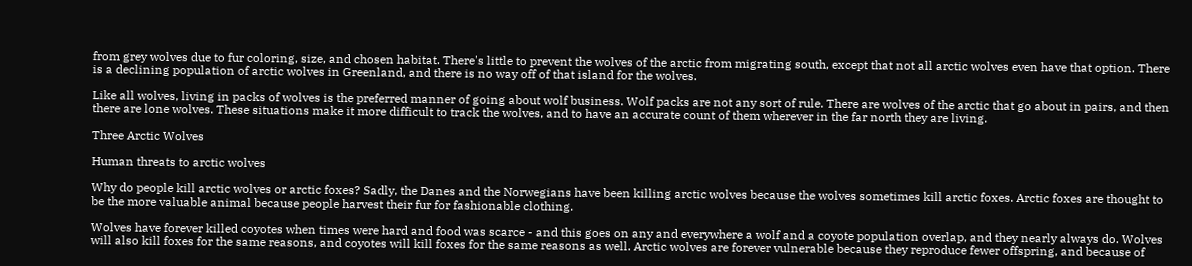from grey wolves due to fur coloring, size, and chosen habitat. There's little to prevent the wolves of the arctic from migrating south, except that not all arctic wolves even have that option. There is a declining population of arctic wolves in Greenland, and there is no way off of that island for the wolves.

Like all wolves, living in packs of wolves is the preferred manner of going about wolf business. Wolf packs are not any sort of rule. There are wolves of the arctic that go about in pairs, and then there are lone wolves. These situations make it more difficult to track the wolves, and to have an accurate count of them wherever in the far north they are living.

Three Arctic Wolves

Human threats to arctic wolves

Why do people kill arctic wolves or arctic foxes? Sadly, the Danes and the Norwegians have been killing arctic wolves because the wolves sometimes kill arctic foxes. Arctic foxes are thought to be the more valuable animal because people harvest their fur for fashionable clothing.

Wolves have forever killed coyotes when times were hard and food was scarce - and this goes on any and everywhere a wolf and a coyote population overlap, and they nearly always do. Wolves will also kill foxes for the same reasons, and coyotes will kill foxes for the same reasons as well. Arctic wolves are forever vulnerable because they reproduce fewer offspring, and because of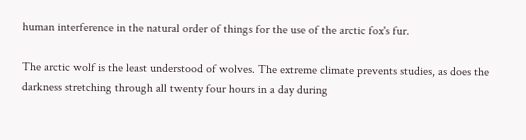human interference in the natural order of things for the use of the arctic fox's fur.

The arctic wolf is the least understood of wolves. The extreme climate prevents studies, as does the darkness stretching through all twenty four hours in a day during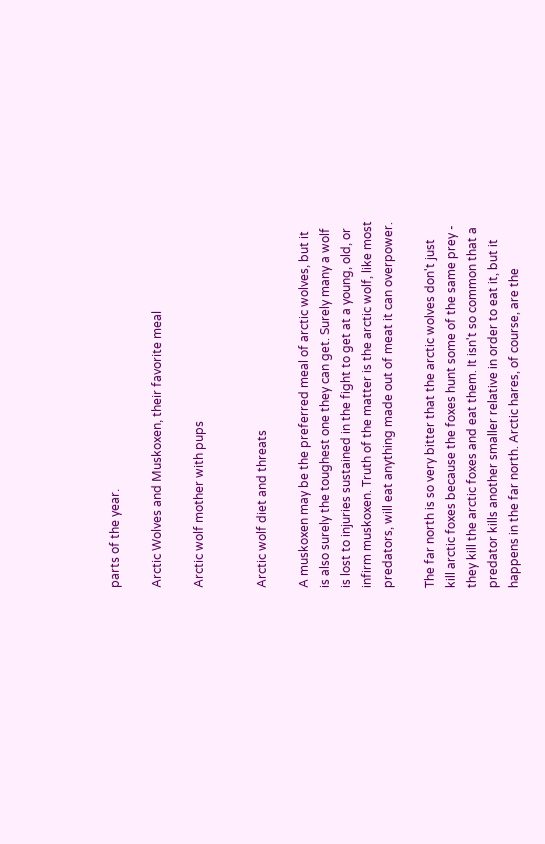parts of the year.

Arctic Wolves and Muskoxen, their favorite meal

Arctic wolf mother with pups


Arctic wolf diet and threats

A muskoxen may be the preferred meal of arctic wolves, but it is also surely the toughest one they can get. Surely many a wolf is lost to injuries sustained in the fight to get at a young, old, or infirm muskoxen. Truth of the matter is the arctic wolf, like most predators, will eat anything made out of meat it can overpower.

The far north is so very bitter that the arctic wolves don't just kill arctic foxes because the foxes hunt some of the same prey - they kill the arctic foxes and eat them. It isn't so common that a predator kills another smaller relative in order to eat it, but it happens in the far north. Arctic hares, of course, are the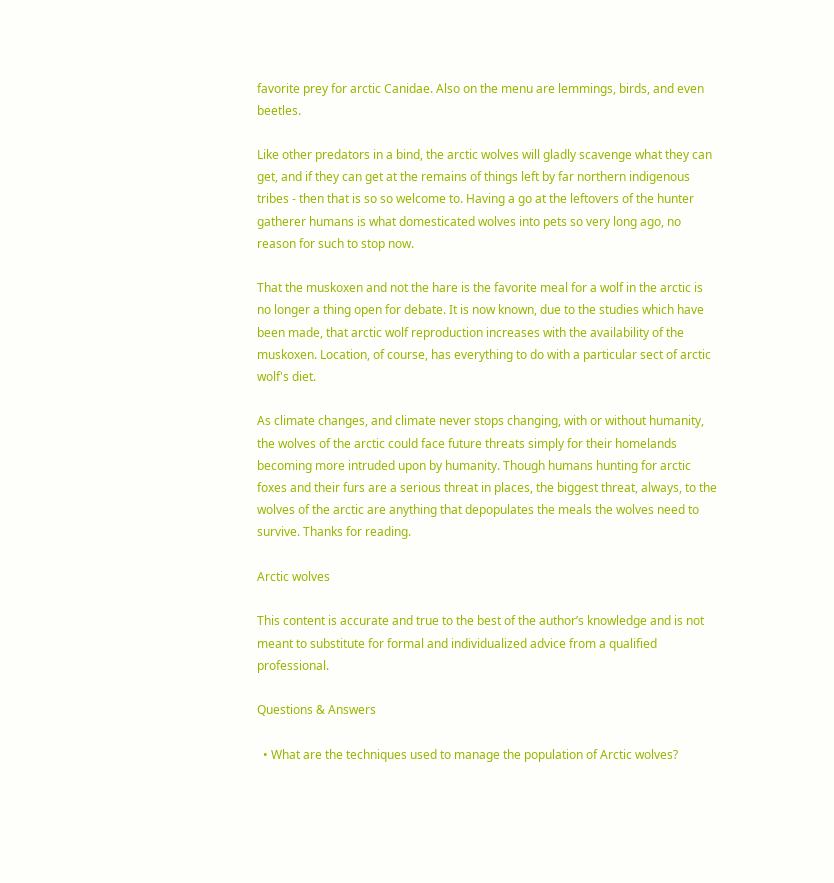favorite prey for arctic Canidae. Also on the menu are lemmings, birds, and even beetles.

Like other predators in a bind, the arctic wolves will gladly scavenge what they can get, and if they can get at the remains of things left by far northern indigenous tribes - then that is so so welcome to. Having a go at the leftovers of the hunter gatherer humans is what domesticated wolves into pets so very long ago, no reason for such to stop now.

That the muskoxen and not the hare is the favorite meal for a wolf in the arctic is no longer a thing open for debate. It is now known, due to the studies which have been made, that arctic wolf reproduction increases with the availability of the muskoxen. Location, of course, has everything to do with a particular sect of arctic wolf's diet.

As climate changes, and climate never stops changing, with or without humanity, the wolves of the arctic could face future threats simply for their homelands becoming more intruded upon by humanity. Though humans hunting for arctic foxes and their furs are a serious threat in places, the biggest threat, always, to the wolves of the arctic are anything that depopulates the meals the wolves need to survive. Thanks for reading.

Arctic wolves

This content is accurate and true to the best of the author’s knowledge and is not meant to substitute for formal and individualized advice from a qualified professional.

Questions & Answers

  • What are the techniques used to manage the population of Arctic wolves?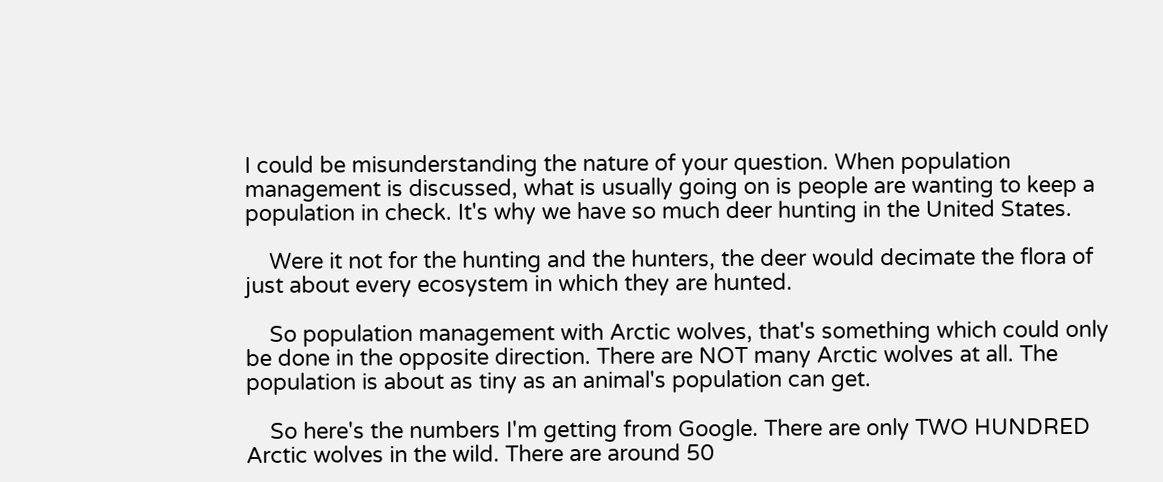I could be misunderstanding the nature of your question. When population management is discussed, what is usually going on is people are wanting to keep a population in check. It's why we have so much deer hunting in the United States.

    Were it not for the hunting and the hunters, the deer would decimate the flora of just about every ecosystem in which they are hunted.

    So population management with Arctic wolves, that's something which could only be done in the opposite direction. There are NOT many Arctic wolves at all. The population is about as tiny as an animal's population can get.

    So here's the numbers I'm getting from Google. There are only TWO HUNDRED Arctic wolves in the wild. There are around 50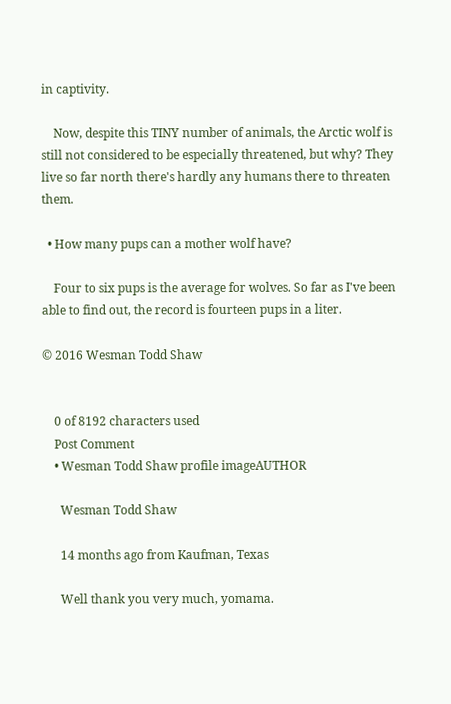in captivity.

    Now, despite this TINY number of animals, the Arctic wolf is still not considered to be especially threatened, but why? They live so far north there's hardly any humans there to threaten them.

  • How many pups can a mother wolf have?

    Four to six pups is the average for wolves. So far as I've been able to find out, the record is fourteen pups in a liter.

© 2016 Wesman Todd Shaw


    0 of 8192 characters used
    Post Comment
    • Wesman Todd Shaw profile imageAUTHOR

      Wesman Todd Shaw

      14 months ago from Kaufman, Texas

      Well thank you very much, yomama.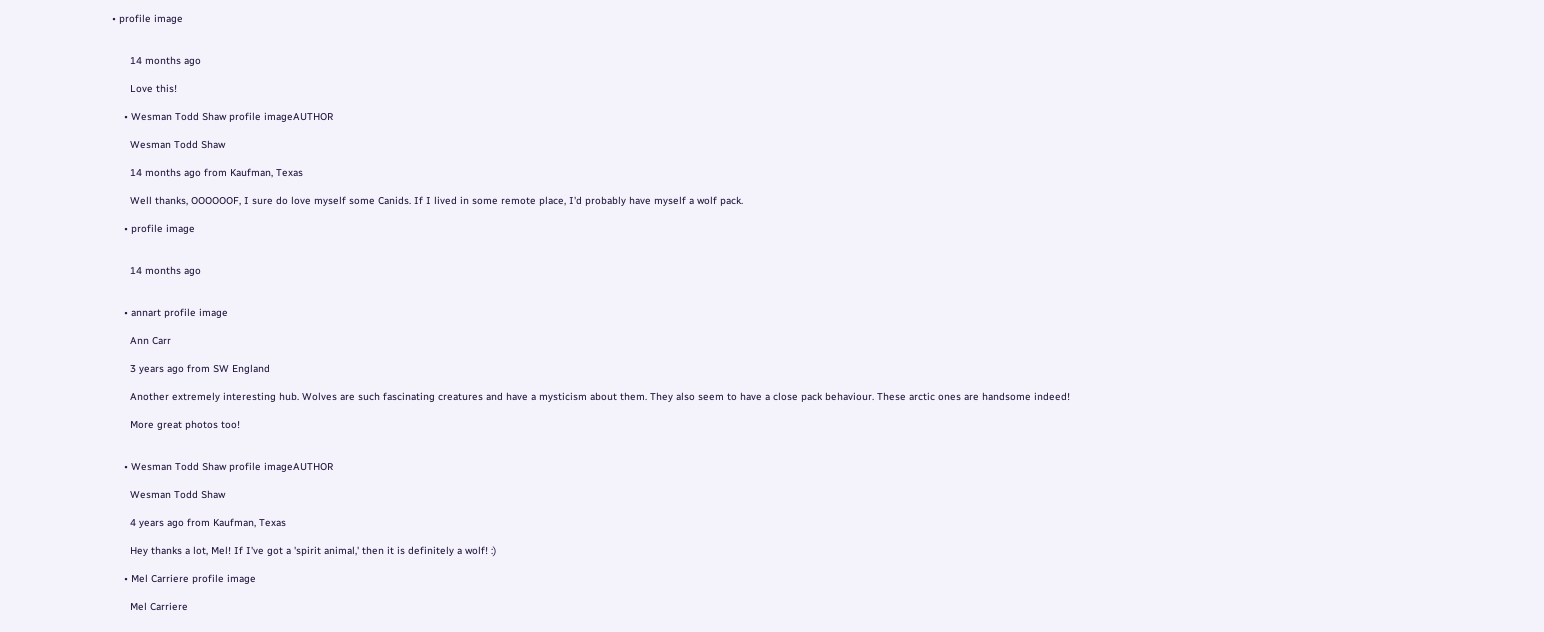• profile image


      14 months ago

      Love this!

    • Wesman Todd Shaw profile imageAUTHOR

      Wesman Todd Shaw

      14 months ago from Kaufman, Texas

      Well thanks, OOOOOOF, I sure do love myself some Canids. If I lived in some remote place, I'd probably have myself a wolf pack.

    • profile image


      14 months ago


    • annart profile image

      Ann Carr

      3 years ago from SW England

      Another extremely interesting hub. Wolves are such fascinating creatures and have a mysticism about them. They also seem to have a close pack behaviour. These arctic ones are handsome indeed!

      More great photos too!


    • Wesman Todd Shaw profile imageAUTHOR

      Wesman Todd Shaw

      4 years ago from Kaufman, Texas

      Hey thanks a lot, Mel! If I've got a 'spirit animal,' then it is definitely a wolf! :)

    • Mel Carriere profile image

      Mel Carriere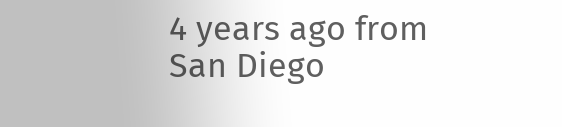4 years ago from San Diego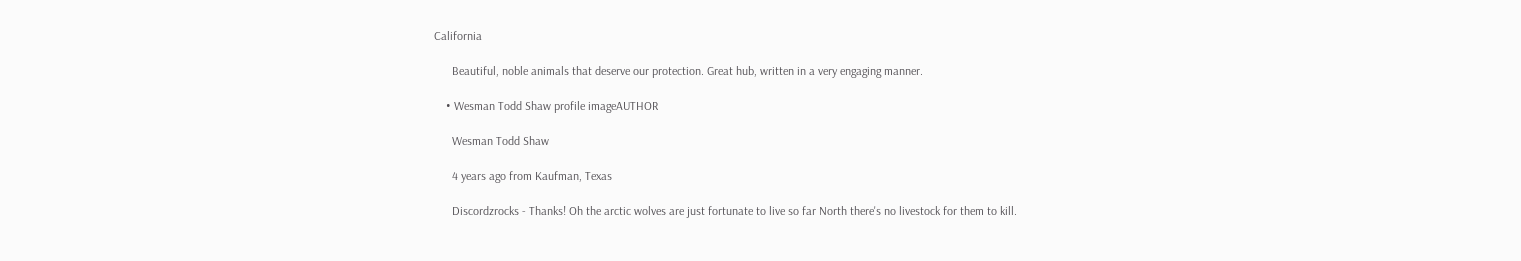California

      Beautiful, noble animals that deserve our protection. Great hub, written in a very engaging manner.

    • Wesman Todd Shaw profile imageAUTHOR

      Wesman Todd Shaw

      4 years ago from Kaufman, Texas

      Discordzrocks - Thanks! Oh the arctic wolves are just fortunate to live so far North there's no livestock for them to kill.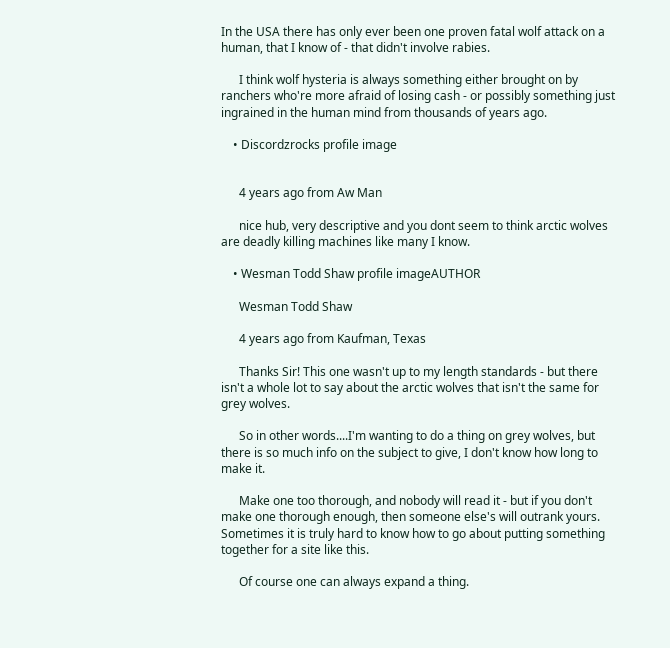In the USA there has only ever been one proven fatal wolf attack on a human, that I know of - that didn't involve rabies.

      I think wolf hysteria is always something either brought on by ranchers who're more afraid of losing cash - or possibly something just ingrained in the human mind from thousands of years ago.

    • Discordzrocks profile image


      4 years ago from Aw Man

      nice hub, very descriptive and you dont seem to think arctic wolves are deadly killing machines like many I know.

    • Wesman Todd Shaw profile imageAUTHOR

      Wesman Todd Shaw

      4 years ago from Kaufman, Texas

      Thanks Sir! This one wasn't up to my length standards - but there isn't a whole lot to say about the arctic wolves that isn't the same for grey wolves.

      So in other words....I'm wanting to do a thing on grey wolves, but there is so much info on the subject to give, I don't know how long to make it.

      Make one too thorough, and nobody will read it - but if you don't make one thorough enough, then someone else's will outrank yours. Sometimes it is truly hard to know how to go about putting something together for a site like this.

      Of course one can always expand a thing.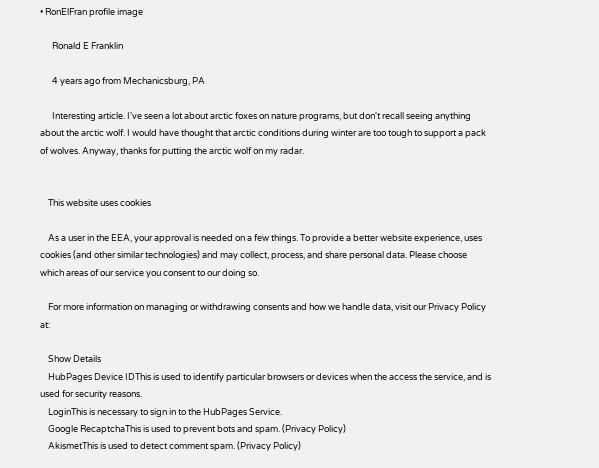• RonElFran profile image

      Ronald E Franklin

      4 years ago from Mechanicsburg, PA

      Interesting article. I've seen a lot about arctic foxes on nature programs, but don't recall seeing anything about the arctic wolf. I would have thought that arctic conditions during winter are too tough to support a pack of wolves. Anyway, thanks for putting the arctic wolf on my radar.


    This website uses cookies

    As a user in the EEA, your approval is needed on a few things. To provide a better website experience, uses cookies (and other similar technologies) and may collect, process, and share personal data. Please choose which areas of our service you consent to our doing so.

    For more information on managing or withdrawing consents and how we handle data, visit our Privacy Policy at:

    Show Details
    HubPages Device IDThis is used to identify particular browsers or devices when the access the service, and is used for security reasons.
    LoginThis is necessary to sign in to the HubPages Service.
    Google RecaptchaThis is used to prevent bots and spam. (Privacy Policy)
    AkismetThis is used to detect comment spam. (Privacy Policy)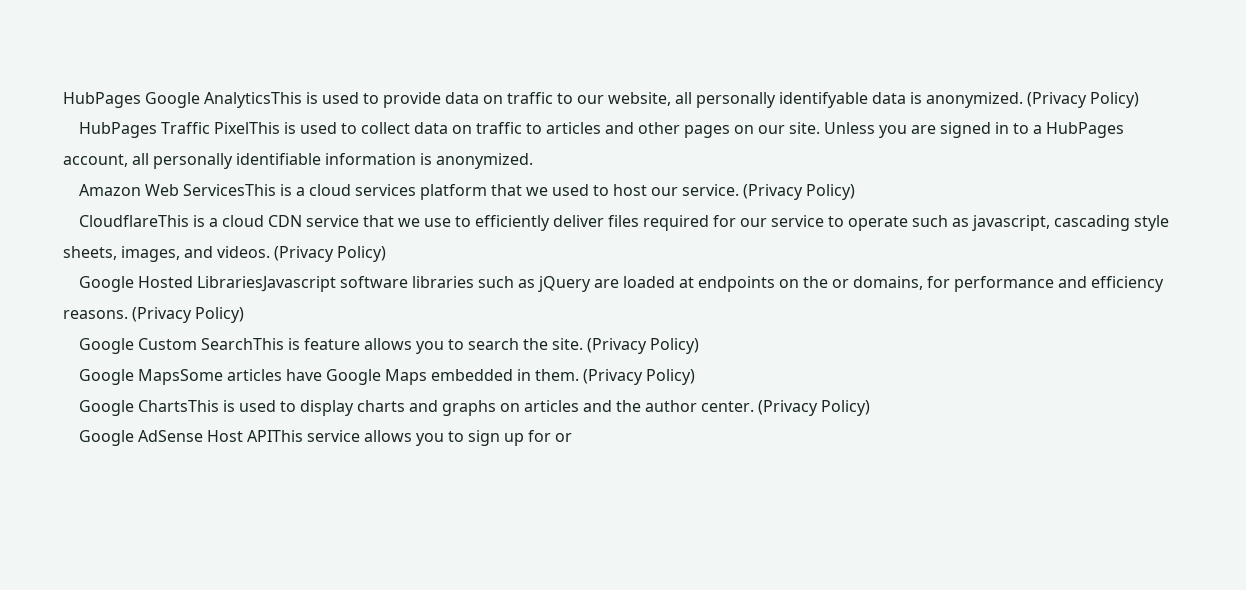HubPages Google AnalyticsThis is used to provide data on traffic to our website, all personally identifyable data is anonymized. (Privacy Policy)
    HubPages Traffic PixelThis is used to collect data on traffic to articles and other pages on our site. Unless you are signed in to a HubPages account, all personally identifiable information is anonymized.
    Amazon Web ServicesThis is a cloud services platform that we used to host our service. (Privacy Policy)
    CloudflareThis is a cloud CDN service that we use to efficiently deliver files required for our service to operate such as javascript, cascading style sheets, images, and videos. (Privacy Policy)
    Google Hosted LibrariesJavascript software libraries such as jQuery are loaded at endpoints on the or domains, for performance and efficiency reasons. (Privacy Policy)
    Google Custom SearchThis is feature allows you to search the site. (Privacy Policy)
    Google MapsSome articles have Google Maps embedded in them. (Privacy Policy)
    Google ChartsThis is used to display charts and graphs on articles and the author center. (Privacy Policy)
    Google AdSense Host APIThis service allows you to sign up for or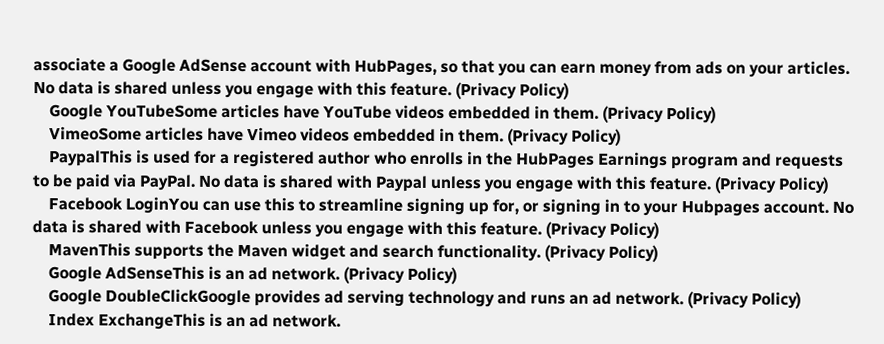associate a Google AdSense account with HubPages, so that you can earn money from ads on your articles. No data is shared unless you engage with this feature. (Privacy Policy)
    Google YouTubeSome articles have YouTube videos embedded in them. (Privacy Policy)
    VimeoSome articles have Vimeo videos embedded in them. (Privacy Policy)
    PaypalThis is used for a registered author who enrolls in the HubPages Earnings program and requests to be paid via PayPal. No data is shared with Paypal unless you engage with this feature. (Privacy Policy)
    Facebook LoginYou can use this to streamline signing up for, or signing in to your Hubpages account. No data is shared with Facebook unless you engage with this feature. (Privacy Policy)
    MavenThis supports the Maven widget and search functionality. (Privacy Policy)
    Google AdSenseThis is an ad network. (Privacy Policy)
    Google DoubleClickGoogle provides ad serving technology and runs an ad network. (Privacy Policy)
    Index ExchangeThis is an ad network.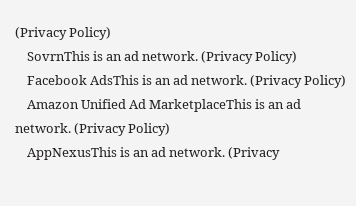(Privacy Policy)
    SovrnThis is an ad network. (Privacy Policy)
    Facebook AdsThis is an ad network. (Privacy Policy)
    Amazon Unified Ad MarketplaceThis is an ad network. (Privacy Policy)
    AppNexusThis is an ad network. (Privacy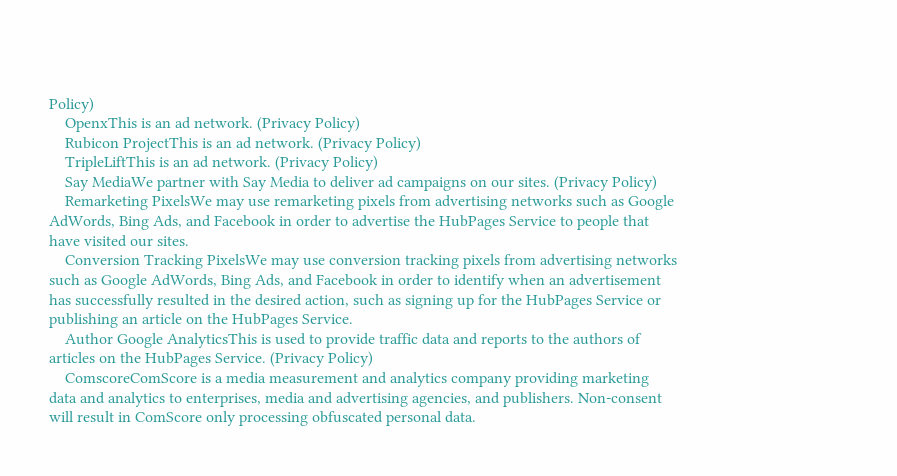Policy)
    OpenxThis is an ad network. (Privacy Policy)
    Rubicon ProjectThis is an ad network. (Privacy Policy)
    TripleLiftThis is an ad network. (Privacy Policy)
    Say MediaWe partner with Say Media to deliver ad campaigns on our sites. (Privacy Policy)
    Remarketing PixelsWe may use remarketing pixels from advertising networks such as Google AdWords, Bing Ads, and Facebook in order to advertise the HubPages Service to people that have visited our sites.
    Conversion Tracking PixelsWe may use conversion tracking pixels from advertising networks such as Google AdWords, Bing Ads, and Facebook in order to identify when an advertisement has successfully resulted in the desired action, such as signing up for the HubPages Service or publishing an article on the HubPages Service.
    Author Google AnalyticsThis is used to provide traffic data and reports to the authors of articles on the HubPages Service. (Privacy Policy)
    ComscoreComScore is a media measurement and analytics company providing marketing data and analytics to enterprises, media and advertising agencies, and publishers. Non-consent will result in ComScore only processing obfuscated personal data.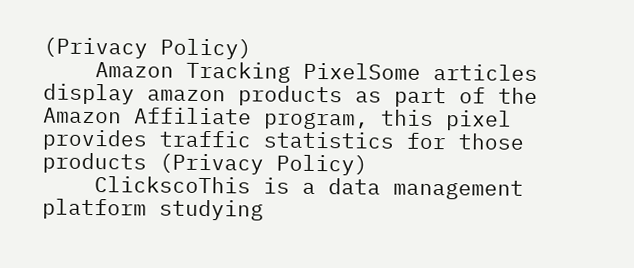(Privacy Policy)
    Amazon Tracking PixelSome articles display amazon products as part of the Amazon Affiliate program, this pixel provides traffic statistics for those products (Privacy Policy)
    ClickscoThis is a data management platform studying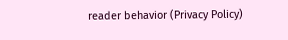reader behavior (Privacy Policy)